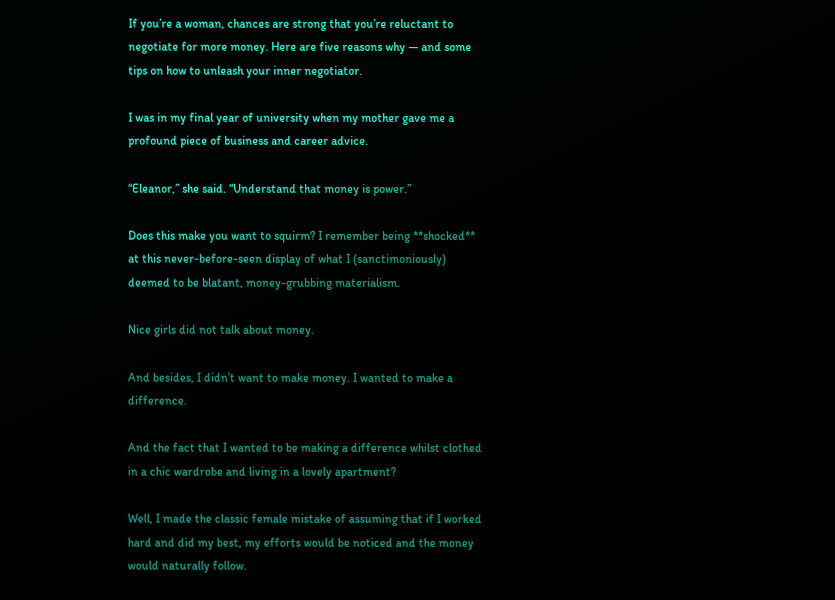If you’re a woman, chances are strong that you’re reluctant to negotiate for more money. Here are five reasons why — and some tips on how to unleash your inner negotiator.

I was in my final year of university when my mother gave me a profound piece of business and career advice.

“Eleanor,” she said. “Understand that money is power.”

Does this make you want to squirm? I remember being **shocked** at this never-before-seen display of what I (sanctimoniously) deemed to be blatant, money-grubbing materialism.

Nice girls did not talk about money.

And besides, I didn’t want to make money. I wanted to make a difference.

And the fact that I wanted to be making a difference whilst clothed in a chic wardrobe and living in a lovely apartment?

Well, I made the classic female mistake of assuming that if I worked hard and did my best, my efforts would be noticed and the money would naturally follow.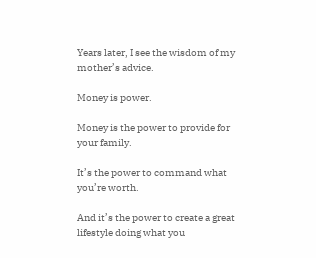Years later, I see the wisdom of my mother’s advice.

Money is power.

Money is the power to provide for your family.

It’s the power to command what you’re worth.

And it’s the power to create a great lifestyle doing what you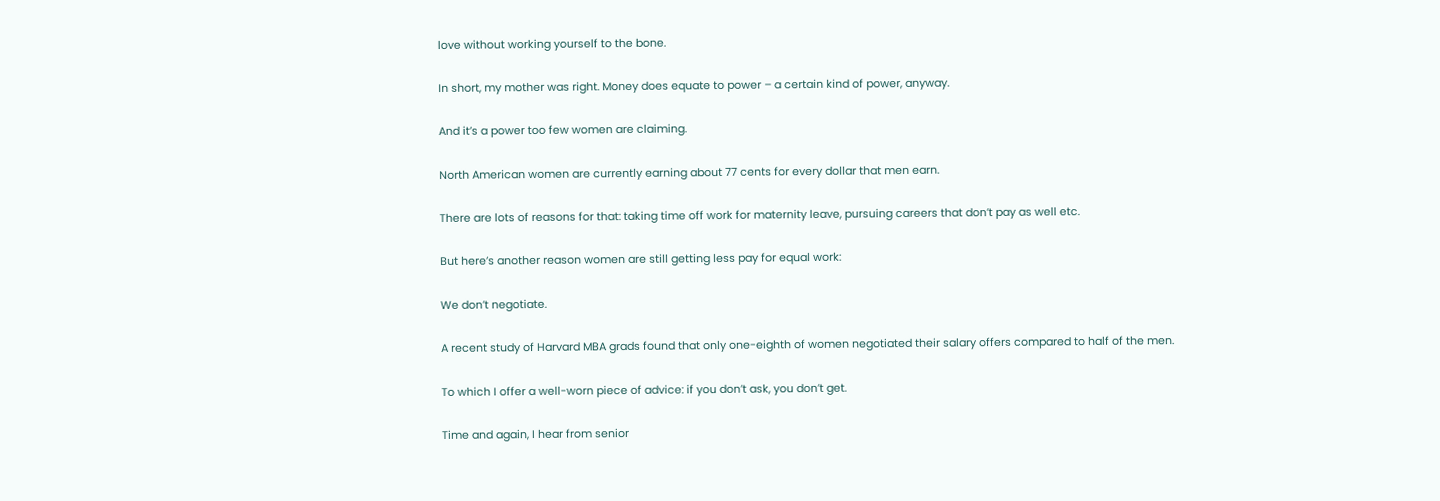love without working yourself to the bone.

In short, my mother was right. Money does equate to power – a certain kind of power, anyway.

And it’s a power too few women are claiming.

North American women are currently earning about 77 cents for every dollar that men earn.

There are lots of reasons for that: taking time off work for maternity leave, pursuing careers that don’t pay as well etc.

But here’s another reason women are still getting less pay for equal work:

We don’t negotiate.

A recent study of Harvard MBA grads found that only one-eighth of women negotiated their salary offers compared to half of the men.

To which I offer a well-worn piece of advice: if you don’t ask, you don’t get.

Time and again, I hear from senior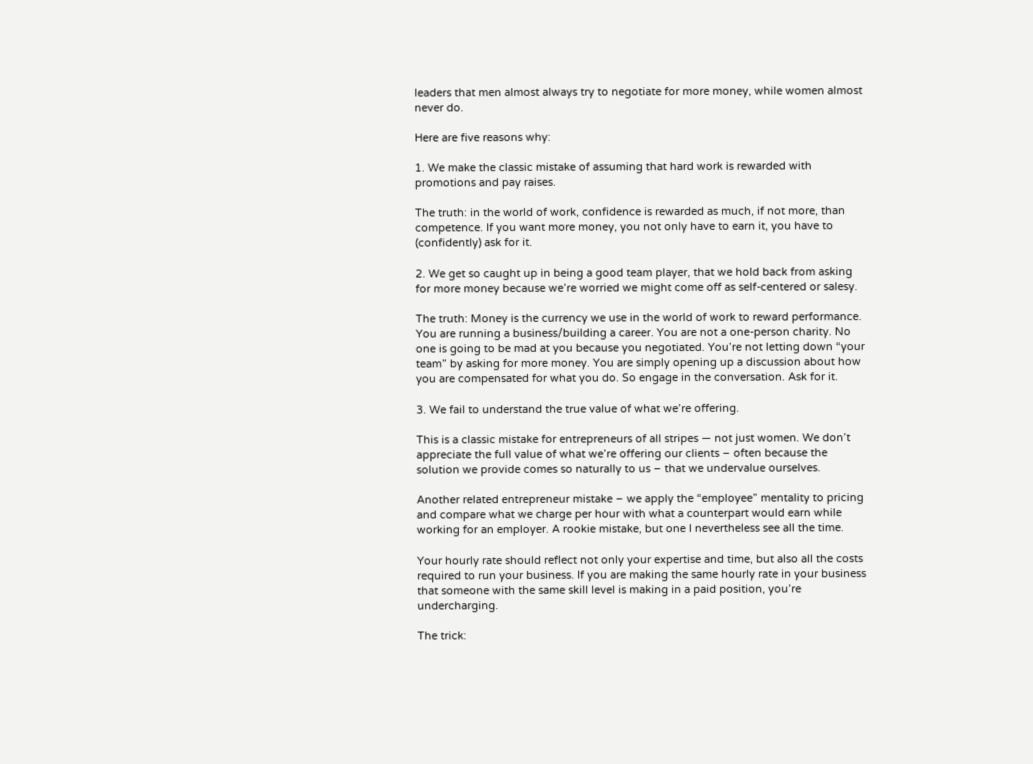leaders that men almost always try to negotiate for more money, while women almost never do.

Here are five reasons why:

1. We make the classic mistake of assuming that hard work is rewarded with promotions and pay raises.

The truth: in the world of work, confidence is rewarded as much, if not more, than competence. If you want more money, you not only have to earn it, you have to (confidently) ask for it.

2. We get so caught up in being a good team player, that we hold back from asking for more money because we’re worried we might come off as self-centered or salesy.

The truth: Money is the currency we use in the world of work to reward performance. You are running a business/building a career. You are not a one-person charity. No one is going to be mad at you because you negotiated. You’re not letting down “your team” by asking for more money. You are simply opening up a discussion about how you are compensated for what you do. So engage in the conversation. Ask for it.

3. We fail to understand the true value of what we’re offering.

This is a classic mistake for entrepreneurs of all stripes — not just women. We don’t appreciate the full value of what we’re offering our clients – often because the solution we provide comes so naturally to us – that we undervalue ourselves.

Another related entrepreneur mistake – we apply the “employee” mentality to pricing and compare what we charge per hour with what a counterpart would earn while working for an employer. A rookie mistake, but one I nevertheless see all the time.

Your hourly rate should reflect not only your expertise and time, but also all the costs required to run your business. If you are making the same hourly rate in your business that someone with the same skill level is making in a paid position, you’re undercharging.

The trick: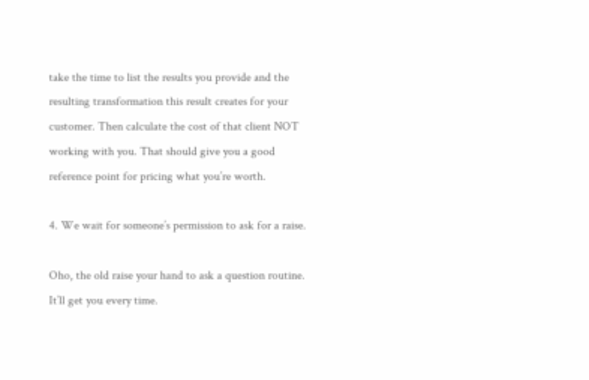take the time to list the results you provide and the resulting transformation this result creates for your customer. Then calculate the cost of that client NOT working with you. That should give you a good reference point for pricing what you’re worth.

4. We wait for someone’s permission to ask for a raise.

Oho, the old raise your hand to ask a question routine. It’ll get you every time.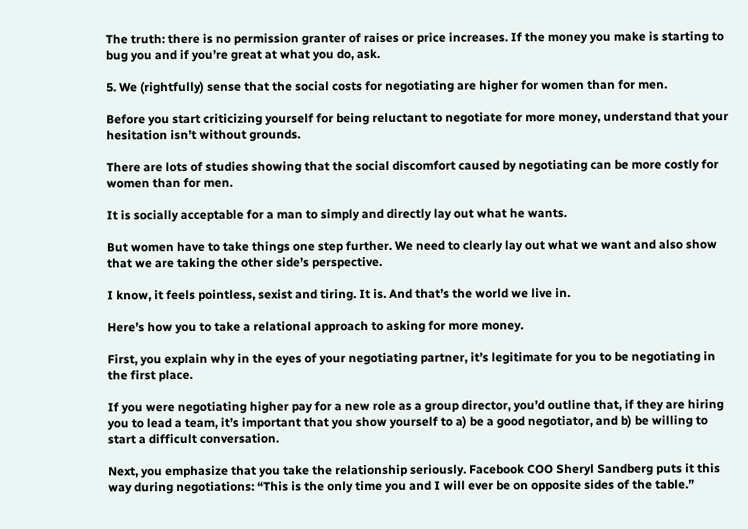The truth: there is no permission granter of raises or price increases. If the money you make is starting to bug you and if you’re great at what you do, ask.

5. We (rightfully) sense that the social costs for negotiating are higher for women than for men.

Before you start criticizing yourself for being reluctant to negotiate for more money, understand that your hesitation isn’t without grounds.

There are lots of studies showing that the social discomfort caused by negotiating can be more costly for women than for men.

It is socially acceptable for a man to simply and directly lay out what he wants.

But women have to take things one step further. We need to clearly lay out what we want and also show that we are taking the other side’s perspective.

I know, it feels pointless, sexist and tiring. It is. And that’s the world we live in.

Here’s how you to take a relational approach to asking for more money.

First, you explain why in the eyes of your negotiating partner, it’s legitimate for you to be negotiating in the first place.

If you were negotiating higher pay for a new role as a group director, you’d outline that, if they are hiring you to lead a team, it’s important that you show yourself to a) be a good negotiator, and b) be willing to start a difficult conversation.

Next, you emphasize that you take the relationship seriously. Facebook COO Sheryl Sandberg puts it this way during negotiations: “This is the only time you and I will ever be on opposite sides of the table.”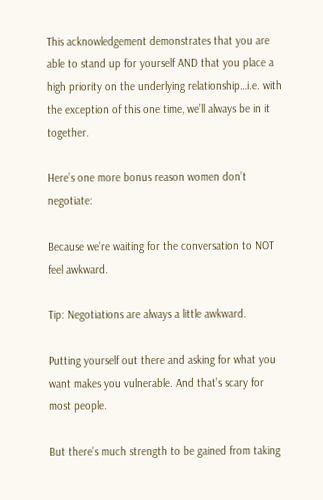This acknowledgement demonstrates that you are able to stand up for yourself AND that you place a high priority on the underlying relationship…i.e. with the exception of this one time, we’ll always be in it together.

Here’s one more bonus reason women don’t negotiate:

Because we’re waiting for the conversation to NOT feel awkward.

Tip: Negotiations are always a little awkward.

Putting yourself out there and asking for what you want makes you vulnerable. And that’s scary for most people.

But there’s much strength to be gained from taking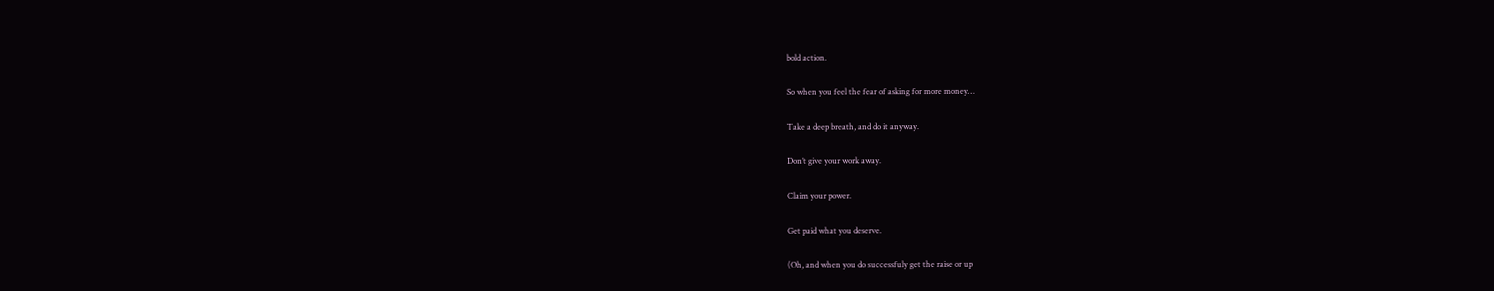bold action.

So when you feel the fear of asking for more money…

Take a deep breath, and do it anyway.

Don’t give your work away.

Claim your power.

Get paid what you deserve.

(Oh, and when you do successfuly get the raise or up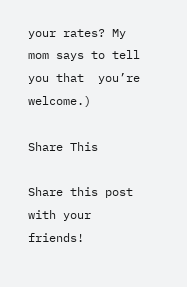your rates? My mom says to tell you that  you’re welcome.)

Share This

Share this post with your friends!